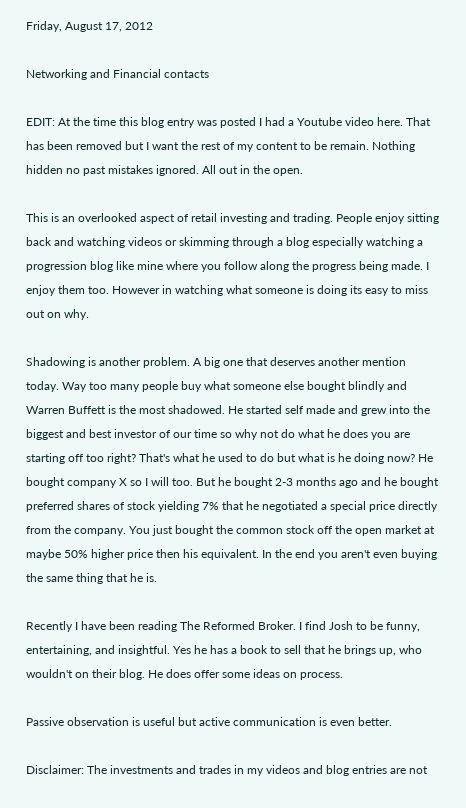Friday, August 17, 2012

Networking and Financial contacts

EDIT: At the time this blog entry was posted I had a Youtube video here. That has been removed but I want the rest of my content to be remain. Nothing hidden no past mistakes ignored. All out in the open.

This is an overlooked aspect of retail investing and trading. People enjoy sitting back and watching videos or skimming through a blog especially watching a progression blog like mine where you follow along the progress being made. I enjoy them too. However in watching what someone is doing its easy to miss out on why.

Shadowing is another problem. A big one that deserves another mention today. Way too many people buy what someone else bought blindly and Warren Buffett is the most shadowed. He started self made and grew into the biggest and best investor of our time so why not do what he does you are starting off too right? That's what he used to do but what is he doing now? He bought company X so I will too. But he bought 2-3 months ago and he bought preferred shares of stock yielding 7% that he negotiated a special price directly from the company. You just bought the common stock off the open market at maybe 50% higher price then his equivalent. In the end you aren't even buying the same thing that he is.

Recently I have been reading The Reformed Broker. I find Josh to be funny, entertaining, and insightful. Yes he has a book to sell that he brings up, who wouldn't on their blog. He does offer some ideas on process.

Passive observation is useful but active communication is even better.

Disclaimer: The investments and trades in my videos and blog entries are not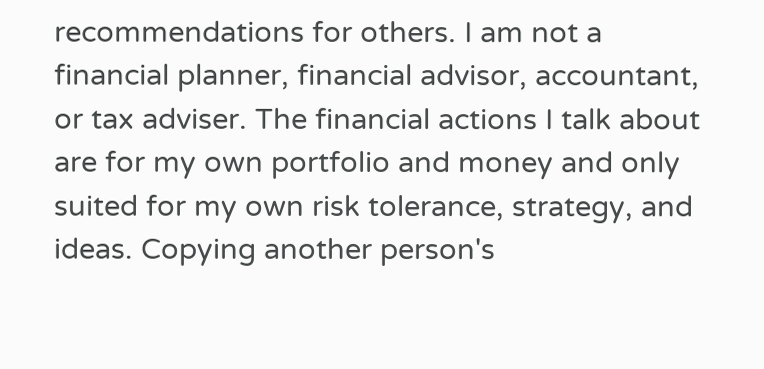recommendations for others. I am not a financial planner, financial advisor, accountant, or tax adviser. The financial actions I talk about are for my own portfolio and money and only suited for my own risk tolerance, strategy, and ideas. Copying another person's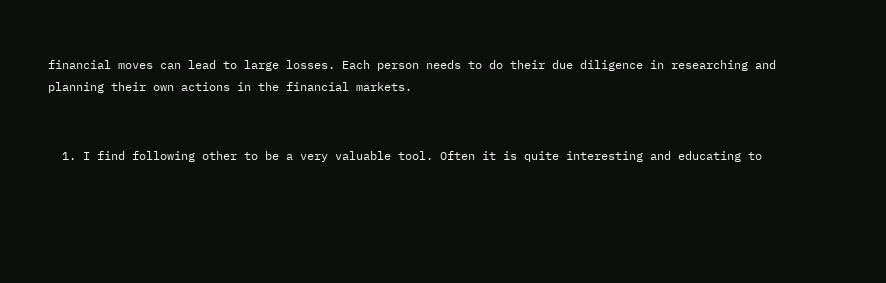financial moves can lead to large losses. Each person needs to do their due diligence in researching and planning their own actions in the financial markets.


  1. I find following other to be a very valuable tool. Often it is quite interesting and educating to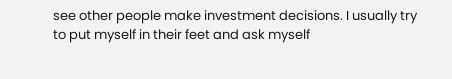see other people make investment decisions. I usually try to put myself in their feet and ask myself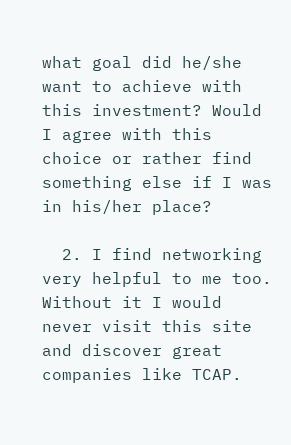what goal did he/she want to achieve with this investment? Would I agree with this choice or rather find something else if I was in his/her place?

  2. I find networking very helpful to me too. Without it I would never visit this site and discover great companies like TCAP.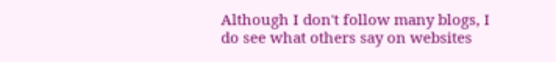Although I don't follow many blogs, I do see what others say on websites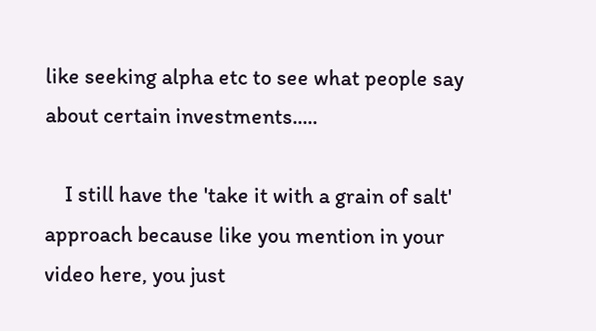like seeking alpha etc to see what people say about certain investments.....

    I still have the 'take it with a grain of salt' approach because like you mention in your video here, you just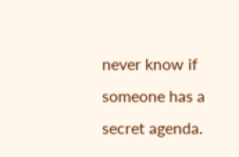never know if someone has a secret agenda.